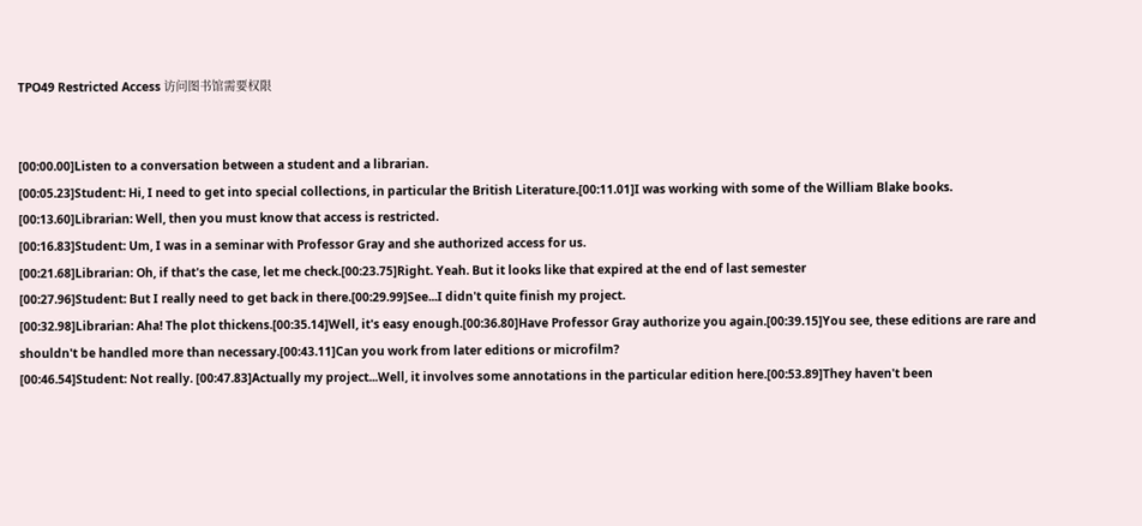TPO49 Restricted Access 访问图书馆需要权限


[00:00.00]Listen to a conversation between a student and a librarian.
[00:05.23]Student: Hi, I need to get into special collections, in particular the British Literature.[00:11.01]I was working with some of the William Blake books.
[00:13.60]Librarian: Well, then you must know that access is restricted.
[00:16.83]Student: Um, I was in a seminar with Professor Gray and she authorized access for us.
[00:21.68]Librarian: Oh, if that's the case, let me check.[00:23.75]Right. Yeah. But it looks like that expired at the end of last semester
[00:27.96]Student: But I really need to get back in there.[00:29.99]See...I didn't quite finish my project.
[00:32.98]Librarian: Aha! The plot thickens.[00:35.14]Well, it's easy enough.[00:36.80]Have Professor Gray authorize you again.[00:39.15]You see, these editions are rare and shouldn't be handled more than necessary.[00:43.11]Can you work from later editions or microfilm?
[00:46.54]Student: Not really. [00:47.83]Actually my project...Well, it involves some annotations in the particular edition here.[00:53.89]They haven't been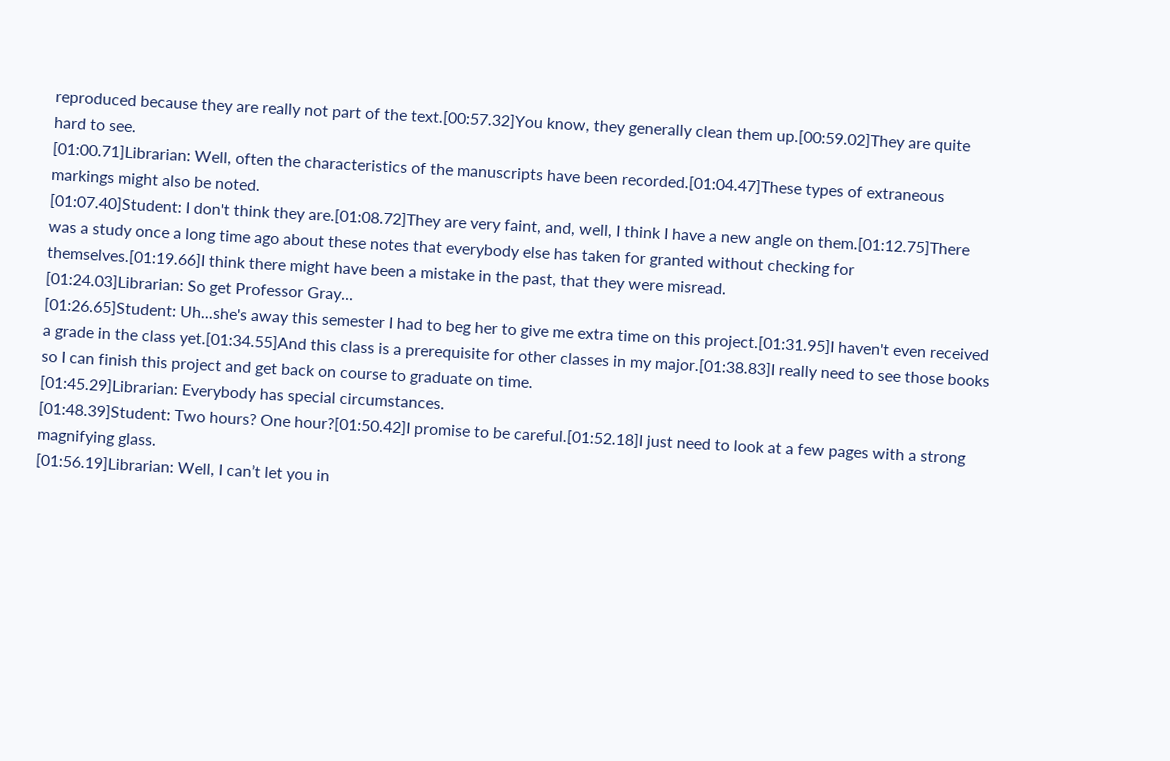reproduced because they are really not part of the text.[00:57.32]You know, they generally clean them up.[00:59.02]They are quite hard to see.
[01:00.71]Librarian: Well, often the characteristics of the manuscripts have been recorded.[01:04.47]These types of extraneous markings might also be noted.
[01:07.40]Student: I don't think they are.[01:08.72]They are very faint, and, well, I think I have a new angle on them.[01:12.75]There was a study once a long time ago about these notes that everybody else has taken for granted without checking for themselves.[01:19.66]I think there might have been a mistake in the past, that they were misread.
[01:24.03]Librarian: So get Professor Gray...
[01:26.65]Student: Uh...she's away this semester I had to beg her to give me extra time on this project.[01:31.95]I haven't even received a grade in the class yet.[01:34.55]And this class is a prerequisite for other classes in my major.[01:38.83]I really need to see those books so I can finish this project and get back on course to graduate on time.
[01:45.29]Librarian: Everybody has special circumstances.
[01:48.39]Student: Two hours? One hour?[01:50.42]I promise to be careful.[01:52.18]I just need to look at a few pages with a strong magnifying glass.
[01:56.19]Librarian: Well, I can’t let you in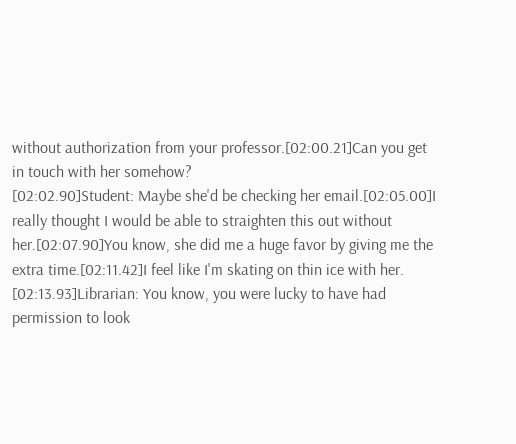without authorization from your professor.[02:00.21]Can you get in touch with her somehow?
[02:02.90]Student: Maybe she'd be checking her email.[02:05.00]I really thought I would be able to straighten this out without her.[02:07.90]You know, she did me a huge favor by giving me the extra time.[02:11.42]I feel like I'm skating on thin ice with her.
[02:13.93]Librarian: You know, you were lucky to have had permission to look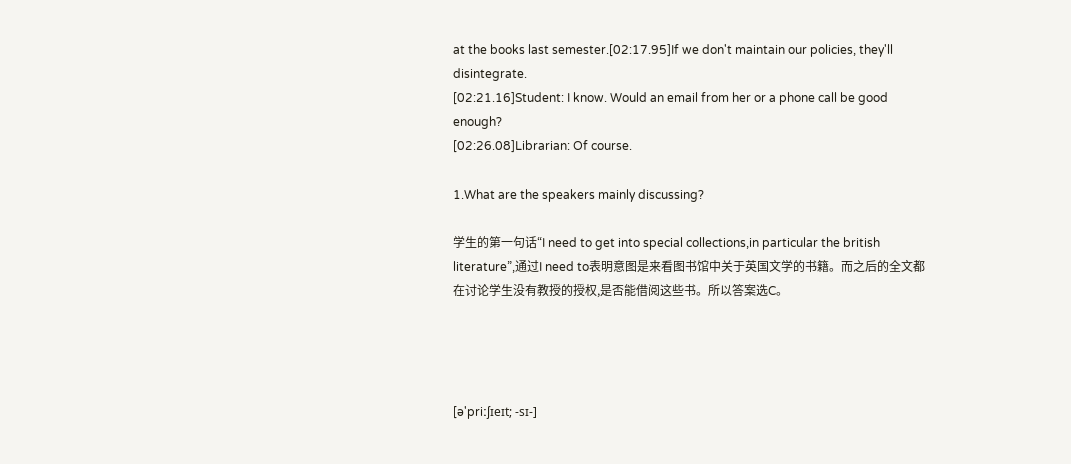at the books last semester.[02:17.95]If we don't maintain our policies, they'll disintegrate.
[02:21.16]Student: I know. Would an email from her or a phone call be good enough?
[02:26.08]Librarian: Of course.

1.What are the speakers mainly discussing?

学生的第一句话“I need to get into special collections,in particular the british literature”,通过I need to表明意图是来看图书馆中关于英国文学的书籍。而之后的全文都在讨论学生没有教授的授权,是否能借阅这些书。所以答案选C。




[ə'priːʃɪeɪt; -sɪ-]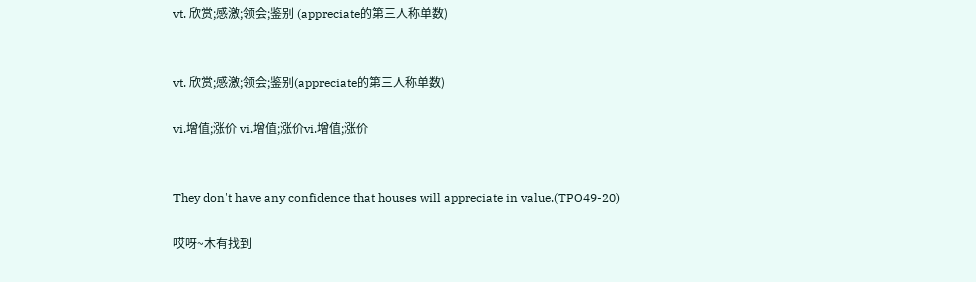vt. 欣赏;感激;领会;鉴别 (appreciate的第三人称单数)


vt. 欣赏;感激;领会;鉴别(appreciate的第三人称单数)

vi.增值;涨价 vi.增值;涨价vi.增值;涨价


They don't have any confidence that houses will appreciate in value.(TPO49-20)

哎呀~木有找到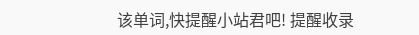该单词,快提醒小站君吧! 提醒收录